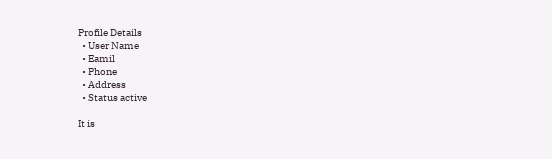Profile Details
  • User Name
  • Eamil
  • Phone
  • Address
  • Status active

It is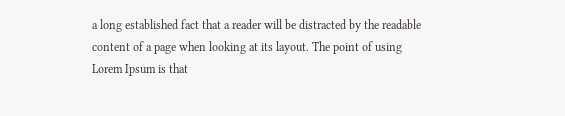a long established fact that a reader will be distracted by the readable content of a page when looking at its layout. The point of using Lorem Ipsum is that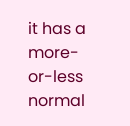it has a more-or-less normal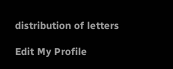distribution of letters

Edit My Profile